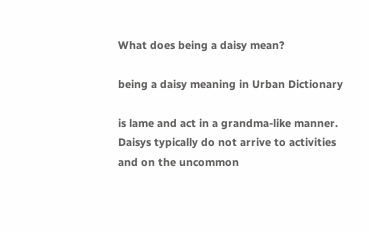What does being a daisy mean?

being a daisy meaning in Urban Dictionary

is lame and act in a grandma-like manner. Daisys typically do not arrive to activities and on the uncommon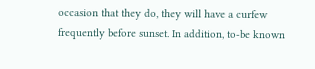occasion that they do, they will have a curfew frequently before sunset. In addition, to-be known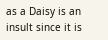as a Daisy is an insult since it is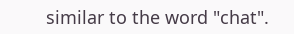similar to the word "chat".